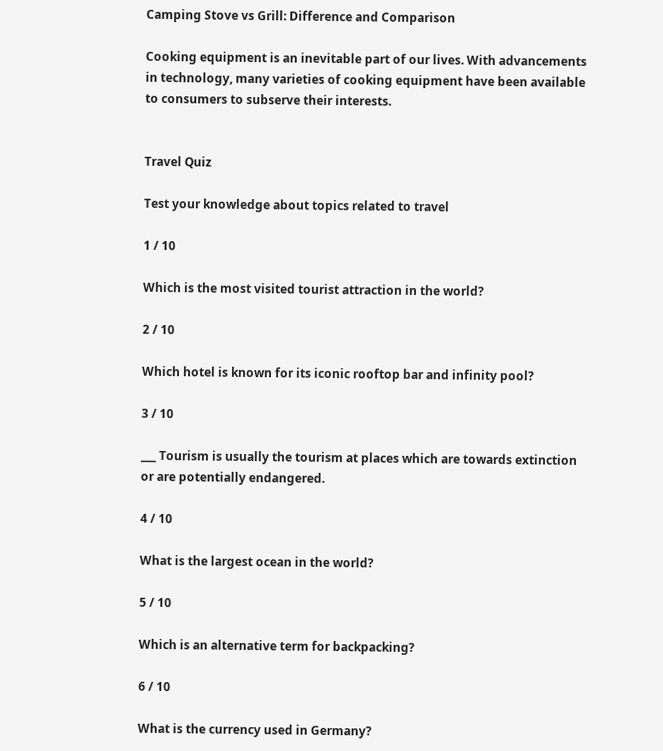Camping Stove vs Grill: Difference and Comparison

Cooking equipment is an inevitable part of our lives. With advancements in technology, many varieties of cooking equipment have been available to consumers to subserve their interests.


Travel Quiz

Test your knowledge about topics related to travel

1 / 10

Which is the most visited tourist attraction in the world?

2 / 10

Which hotel is known for its iconic rooftop bar and infinity pool?

3 / 10

___ Tourism is usually the tourism at places which are towards extinction or are potentially endangered.

4 / 10

What is the largest ocean in the world?

5 / 10

Which is an alternative term for backpacking?

6 / 10

What is the currency used in Germany?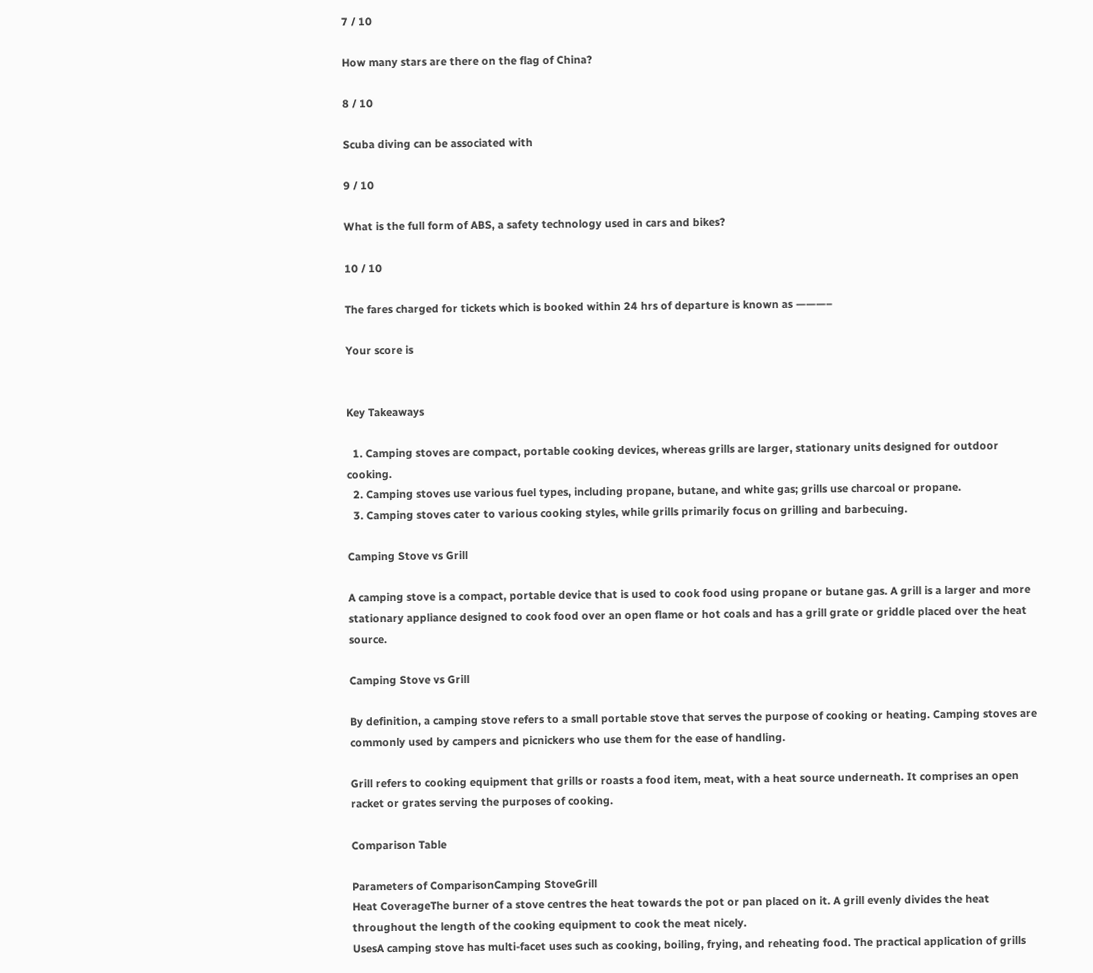7 / 10

How many stars are there on the flag of China?

8 / 10

Scuba diving can be associated with

9 / 10

What is the full form of ABS, a safety technology used in cars and bikes?

10 / 10

The fares charged for tickets which is booked within 24 hrs of departure is known as ———–

Your score is


Key Takeaways

  1. Camping stoves are compact, portable cooking devices, whereas grills are larger, stationary units designed for outdoor cooking.
  2. Camping stoves use various fuel types, including propane, butane, and white gas; grills use charcoal or propane.
  3. Camping stoves cater to various cooking styles, while grills primarily focus on grilling and barbecuing.

Camping Stove vs Grill

A camping stove is a compact, portable device that is used to cook food using propane or butane gas. A grill is a larger and more stationary appliance designed to cook food over an open flame or hot coals and has a grill grate or griddle placed over the heat source.

Camping Stove vs Grill

By definition, a camping stove refers to a small portable stove that serves the purpose of cooking or heating. Camping stoves are commonly used by campers and picnickers who use them for the ease of handling.

Grill refers to cooking equipment that grills or roasts a food item, meat, with a heat source underneath. It comprises an open racket or grates serving the purposes of cooking.

Comparison Table

Parameters of ComparisonCamping StoveGrill
Heat CoverageThe burner of a stove centres the heat towards the pot or pan placed on it. A grill evenly divides the heat throughout the length of the cooking equipment to cook the meat nicely.
UsesA camping stove has multi-facet uses such as cooking, boiling, frying, and reheating food. The practical application of grills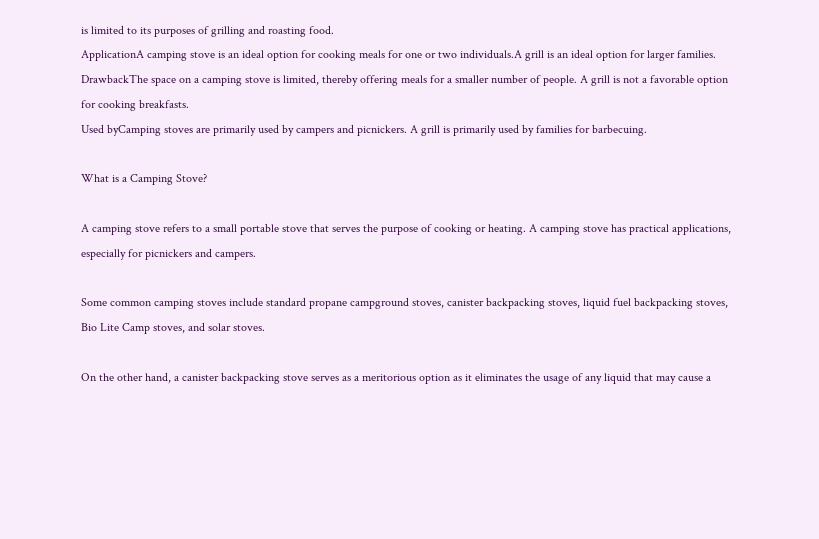is limited to its purposes of grilling and roasting food.
ApplicationA camping stove is an ideal option for cooking meals for one or two individuals.A grill is an ideal option for larger families.
DrawbackThe space on a camping stove is limited, thereby offering meals for a smaller number of people. A grill is not a favorable option for cooking breakfasts.
Used byCamping stoves are primarily used by campers and picnickers. A grill is primarily used by families for barbecuing.

What is a Camping Stove?

A camping stove refers to a small portable stove that serves the purpose of cooking or heating. A camping stove has practical applications, especially for picnickers and campers.

Some common camping stoves include standard propane campground stoves, canister backpacking stoves, liquid fuel backpacking stoves, Bio Lite Camp stoves, and solar stoves.

On the other hand, a canister backpacking stove serves as a meritorious option as it eliminates the usage of any liquid that may cause a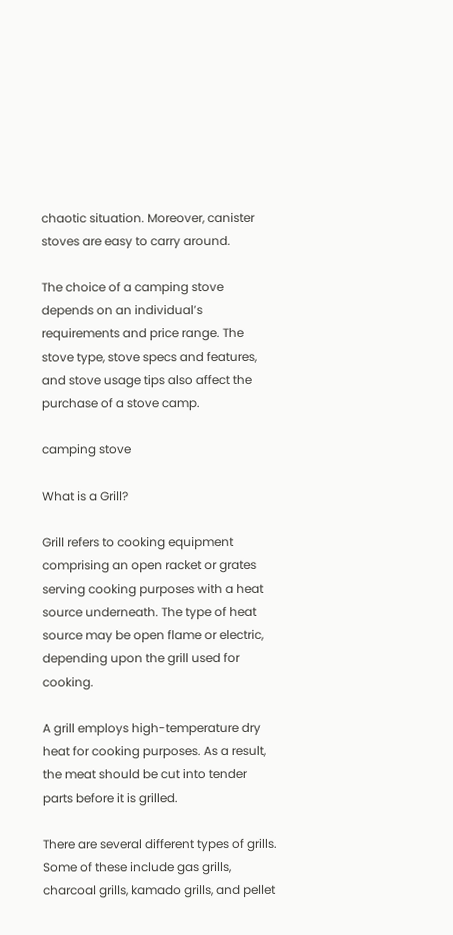chaotic situation. Moreover, canister stoves are easy to carry around.

The choice of a camping stove depends on an individual’s requirements and price range. The stove type, stove specs and features, and stove usage tips also affect the purchase of a stove camp.

camping stove

What is a Grill?

Grill refers to cooking equipment comprising an open racket or grates serving cooking purposes with a heat source underneath. The type of heat source may be open flame or electric, depending upon the grill used for cooking.

A grill employs high-temperature dry heat for cooking purposes. As a result, the meat should be cut into tender parts before it is grilled.

There are several different types of grills. Some of these include gas grills, charcoal grills, kamado grills, and pellet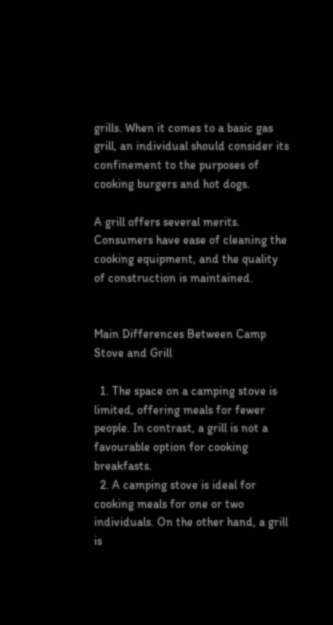grills. When it comes to a basic gas grill, an individual should consider its confinement to the purposes of cooking burgers and hot dogs.

A grill offers several merits. Consumers have ease of cleaning the cooking equipment, and the quality of construction is maintained.


Main Differences Between Camp Stove and Grill

  1. The space on a camping stove is limited, offering meals for fewer people. In contrast, a grill is not a favourable option for cooking breakfasts.
  2. A camping stove is ideal for cooking meals for one or two individuals. On the other hand, a grill is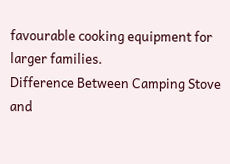favourable cooking equipment for larger families.
Difference Between Camping Stove and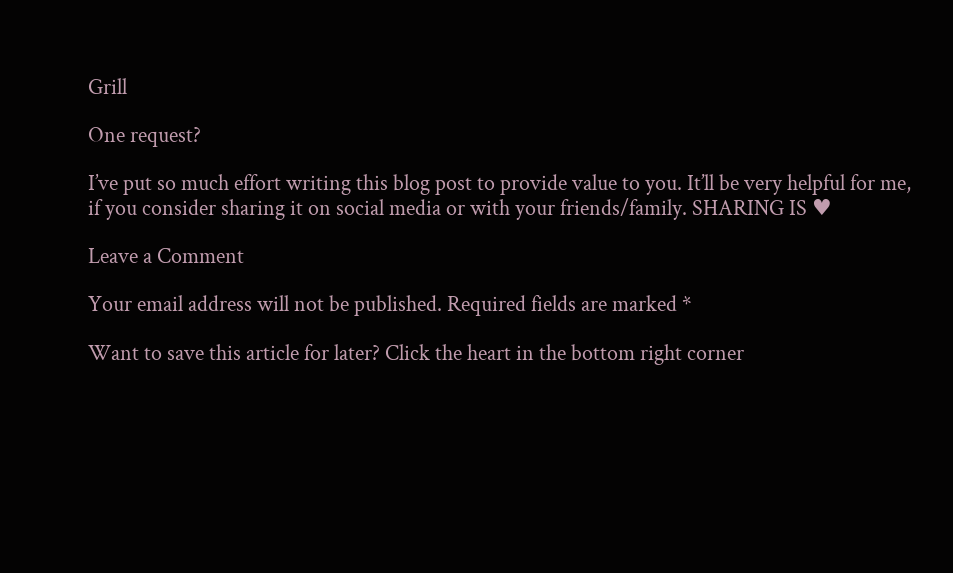Grill

One request?

I’ve put so much effort writing this blog post to provide value to you. It’ll be very helpful for me, if you consider sharing it on social media or with your friends/family. SHARING IS ♥

Leave a Comment

Your email address will not be published. Required fields are marked *

Want to save this article for later? Click the heart in the bottom right corner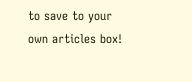to save to your own articles box!